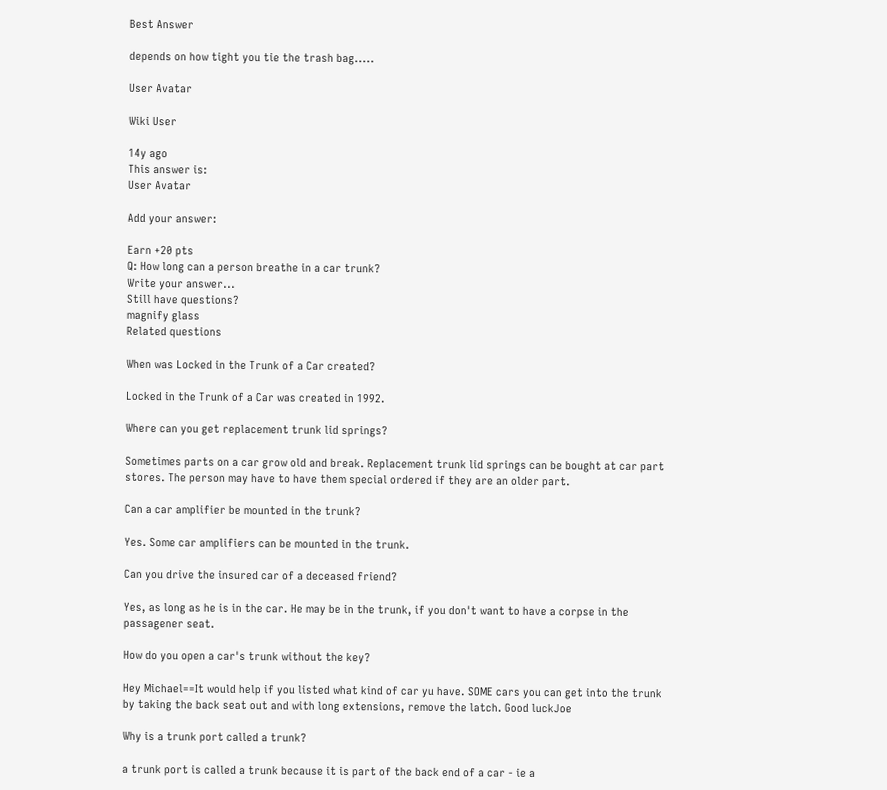Best Answer

depends on how tight you tie the trash bag.....

User Avatar

Wiki User

14y ago
This answer is:
User Avatar

Add your answer:

Earn +20 pts
Q: How long can a person breathe in a car trunk?
Write your answer...
Still have questions?
magnify glass
Related questions

When was Locked in the Trunk of a Car created?

Locked in the Trunk of a Car was created in 1992.

Where can you get replacement trunk lid springs?

Sometimes parts on a car grow old and break. Replacement trunk lid springs can be bought at car part stores. The person may have to have them special ordered if they are an older part.

Can a car amplifier be mounted in the trunk?

Yes. Some car amplifiers can be mounted in the trunk.

Can you drive the insured car of a deceased friend?

Yes, as long as he is in the car. He may be in the trunk, if you don't want to have a corpse in the passagener seat.

How do you open a car's trunk without the key?

Hey Michael==It would help if you listed what kind of car yu have. SOME cars you can get into the trunk by taking the back seat out and with long extensions, remove the latch. Good luckJoe

Why is a trunk port called a trunk?

a trunk port is called a trunk because it is part of the back end of a car - ie a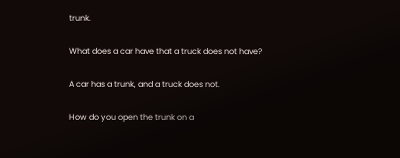trunk.

What does a car have that a truck does not have?

A car has a trunk, and a truck does not.

How do you open the trunk on a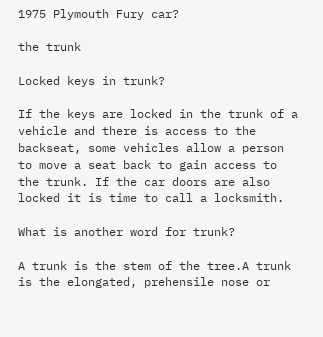1975 Plymouth Fury car?

the trunk

Locked keys in trunk?

If the keys are locked in the trunk of a vehicle and there is access to the backseat, some vehicles allow a person to move a seat back to gain access to the trunk. If the car doors are also locked it is time to call a locksmith.

What is another word for trunk?

A trunk is the stem of the tree.A trunk is the elongated, prehensile nose or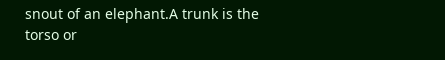snout of an elephant.A trunk is the torso or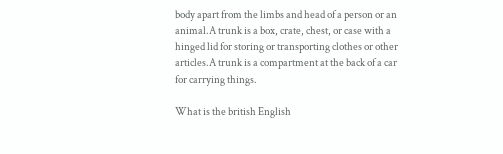body apart from the limbs and head of a person or an animal.A trunk is a box, crate, chest, or case with a hinged lid for storing or transporting clothes or other articles.A trunk is a compartment at the back of a car for carrying things.

What is the british English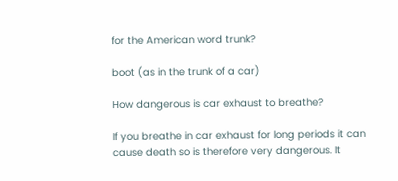for the American word trunk?

boot (as in the trunk of a car)

How dangerous is car exhaust to breathe?

If you breathe in car exhaust for long periods it can cause death so is therefore very dangerous. It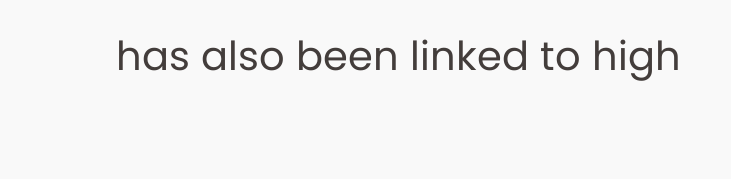has also been linked to high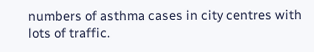numbers of asthma cases in city centres with lots of traffic.